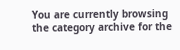You are currently browsing the category archive for the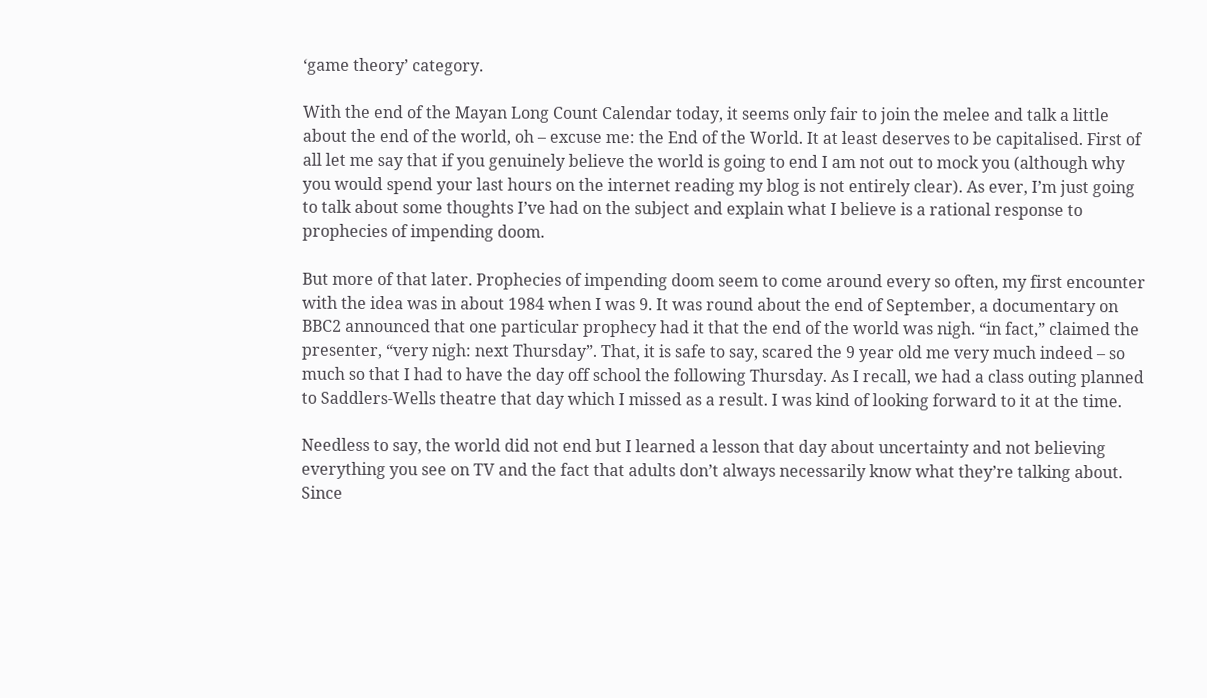‘game theory’ category.

With the end of the Mayan Long Count Calendar today, it seems only fair to join the melee and talk a little about the end of the world, oh – excuse me: the End of the World. It at least deserves to be capitalised. First of all let me say that if you genuinely believe the world is going to end I am not out to mock you (although why you would spend your last hours on the internet reading my blog is not entirely clear). As ever, I’m just going to talk about some thoughts I’ve had on the subject and explain what I believe is a rational response to prophecies of impending doom.

But more of that later. Prophecies of impending doom seem to come around every so often, my first encounter with the idea was in about 1984 when I was 9. It was round about the end of September, a documentary on BBC2 announced that one particular prophecy had it that the end of the world was nigh. “in fact,” claimed the presenter, “very nigh: next Thursday”. That, it is safe to say, scared the 9 year old me very much indeed – so much so that I had to have the day off school the following Thursday. As I recall, we had a class outing planned to Saddlers-Wells theatre that day which I missed as a result. I was kind of looking forward to it at the time.

Needless to say, the world did not end but I learned a lesson that day about uncertainty and not believing everything you see on TV and the fact that adults don’t always necessarily know what they’re talking about. Since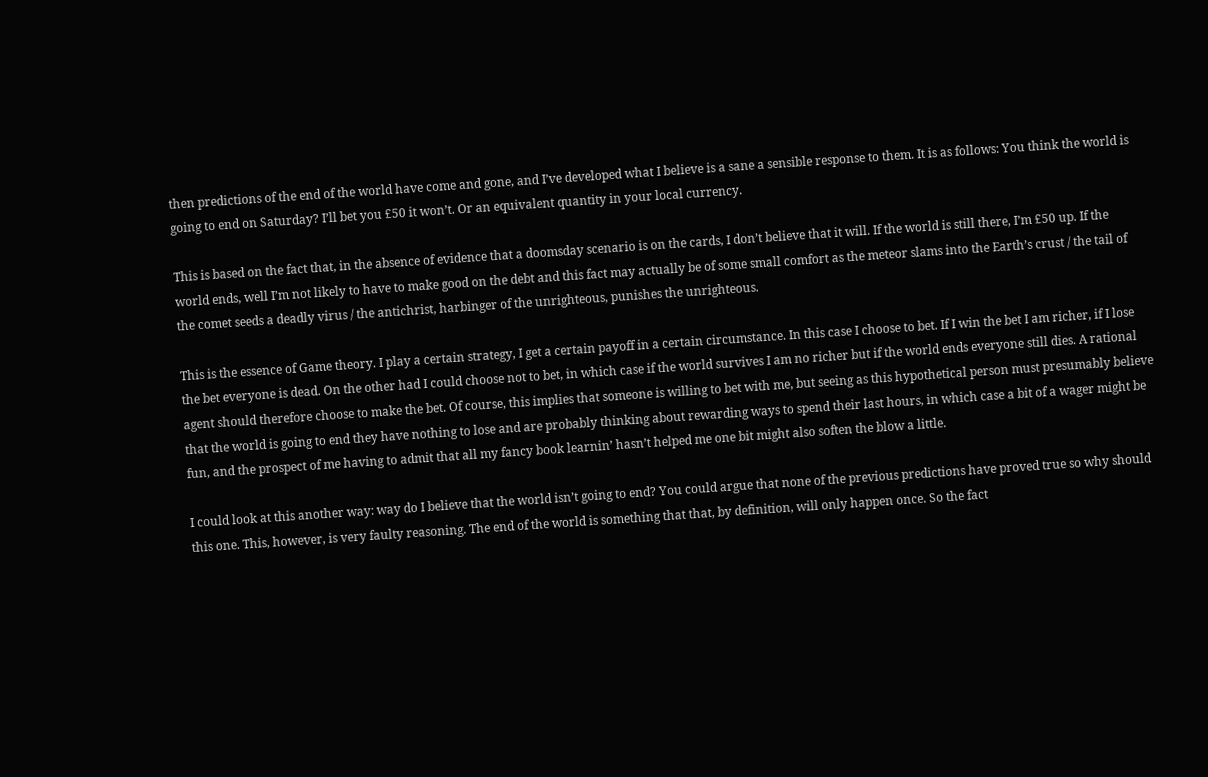then predictions of the end of the world have come and gone, and I’ve developed what I believe is a sane a sensible response to them. It is as follows: You think the world is going to end on Saturday? I’ll bet you £50 it won’t. Or an equivalent quantity in your local currency.

This is based on the fact that, in the absence of evidence that a doomsday scenario is on the cards, I don’t believe that it will. If the world is still there, I’m £50 up. If the world ends, well I’m not likely to have to make good on the debt and this fact may actually be of some small comfort as the meteor slams into the Earth’s crust / the tail of the comet seeds a deadly virus / the antichrist, harbinger of the unrighteous, punishes the unrighteous.

This is the essence of Game theory. I play a certain strategy, I get a certain payoff in a certain circumstance. In this case I choose to bet. If I win the bet I am richer, if I lose the bet everyone is dead. On the other had I could choose not to bet, in which case if the world survives I am no richer but if the world ends everyone still dies. A rational agent should therefore choose to make the bet. Of course, this implies that someone is willing to bet with me, but seeing as this hypothetical person must presumably believe that the world is going to end they have nothing to lose and are probably thinking about rewarding ways to spend their last hours, in which case a bit of a wager might be fun, and the prospect of me having to admit that all my fancy book learnin’ hasn’t helped me one bit might also soften the blow a little.

I could look at this another way: way do I believe that the world isn’t going to end? You could argue that none of the previous predictions have proved true so why should this one. This, however, is very faulty reasoning. The end of the world is something that that, by definition, will only happen once. So the fact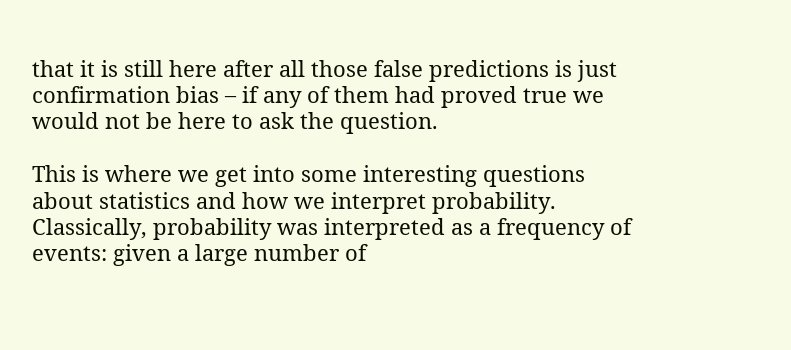that it is still here after all those false predictions is just confirmation bias – if any of them had proved true we would not be here to ask the question.

This is where we get into some interesting questions about statistics and how we interpret probability. Classically, probability was interpreted as a frequency of events: given a large number of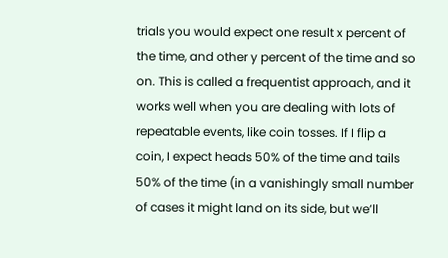trials you would expect one result x percent of the time, and other y percent of the time and so on. This is called a frequentist approach, and it works well when you are dealing with lots of repeatable events, like coin tosses. If I flip a coin, I expect heads 50% of the time and tails 50% of the time (in a vanishingly small number of cases it might land on its side, but we’ll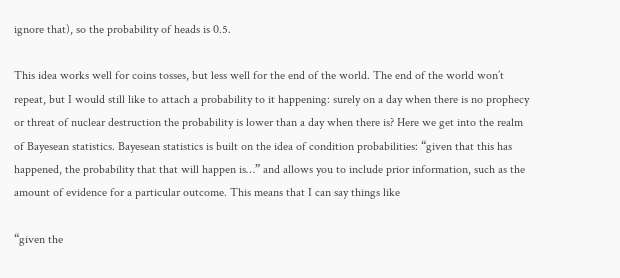ignore that), so the probability of heads is 0.5.

This idea works well for coins tosses, but less well for the end of the world. The end of the world won’t repeat, but I would still like to attach a probability to it happening: surely on a day when there is no prophecy or threat of nuclear destruction the probability is lower than a day when there is? Here we get into the realm of Bayesean statistics. Bayesean statistics is built on the idea of condition probabilities: “given that this has happened, the probability that that will happen is…” and allows you to include prior information, such as the amount of evidence for a particular outcome. This means that I can say things like

“given the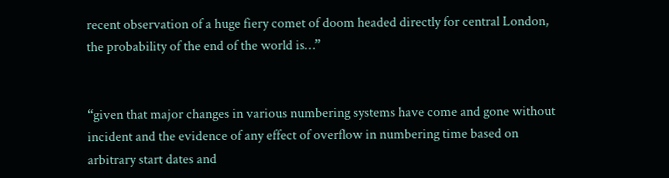recent observation of a huge fiery comet of doom headed directly for central London, the probability of the end of the world is…”


“given that major changes in various numbering systems have come and gone without incident and the evidence of any effect of overflow in numbering time based on arbitrary start dates and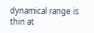dynamical range is thin at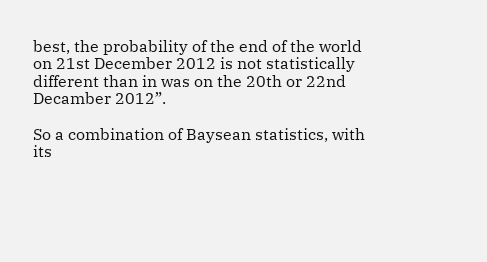best, the probability of the end of the world on 21st December 2012 is not statistically different than in was on the 20th or 22nd Decamber 2012”.

So a combination of Baysean statistics, with its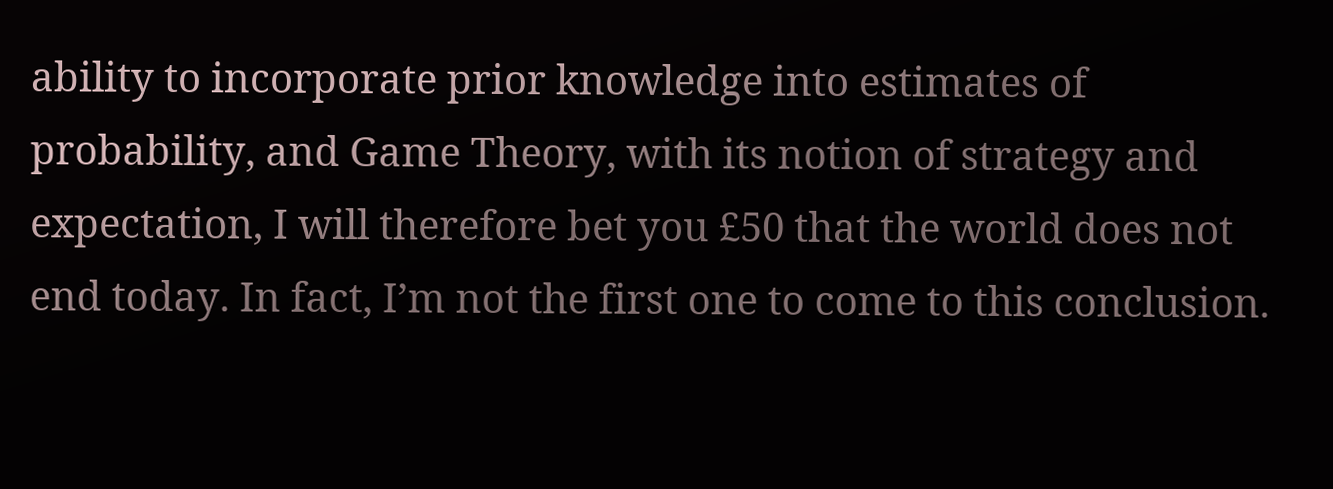ability to incorporate prior knowledge into estimates of probability, and Game Theory, with its notion of strategy and expectation, I will therefore bet you £50 that the world does not end today. In fact, I’m not the first one to come to this conclusion.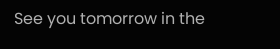See you tomorrow in the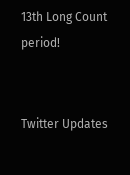13th Long Count period!


Twitter Updates